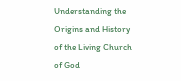Understanding the Origins and History of the Living Church of God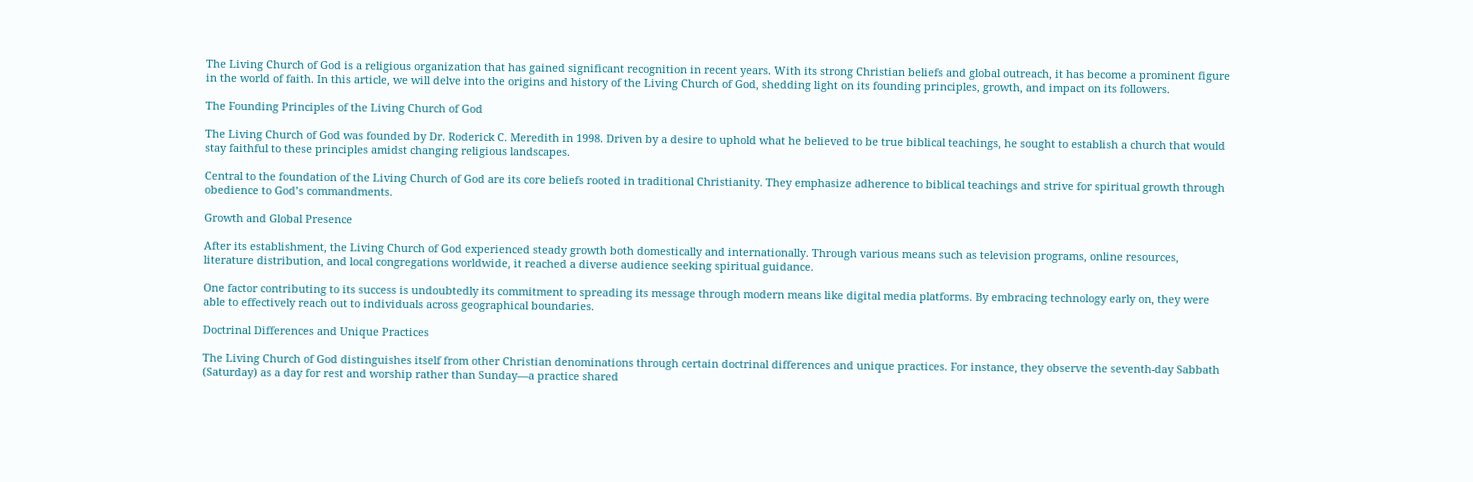The Living Church of God is a religious organization that has gained significant recognition in recent years. With its strong Christian beliefs and global outreach, it has become a prominent figure in the world of faith. In this article, we will delve into the origins and history of the Living Church of God, shedding light on its founding principles, growth, and impact on its followers.

The Founding Principles of the Living Church of God

The Living Church of God was founded by Dr. Roderick C. Meredith in 1998. Driven by a desire to uphold what he believed to be true biblical teachings, he sought to establish a church that would stay faithful to these principles amidst changing religious landscapes.

Central to the foundation of the Living Church of God are its core beliefs rooted in traditional Christianity. They emphasize adherence to biblical teachings and strive for spiritual growth through obedience to God’s commandments.

Growth and Global Presence

After its establishment, the Living Church of God experienced steady growth both domestically and internationally. Through various means such as television programs, online resources, literature distribution, and local congregations worldwide, it reached a diverse audience seeking spiritual guidance.

One factor contributing to its success is undoubtedly its commitment to spreading its message through modern means like digital media platforms. By embracing technology early on, they were able to effectively reach out to individuals across geographical boundaries.

Doctrinal Differences and Unique Practices

The Living Church of God distinguishes itself from other Christian denominations through certain doctrinal differences and unique practices. For instance, they observe the seventh-day Sabbath (Saturday) as a day for rest and worship rather than Sunday—a practice shared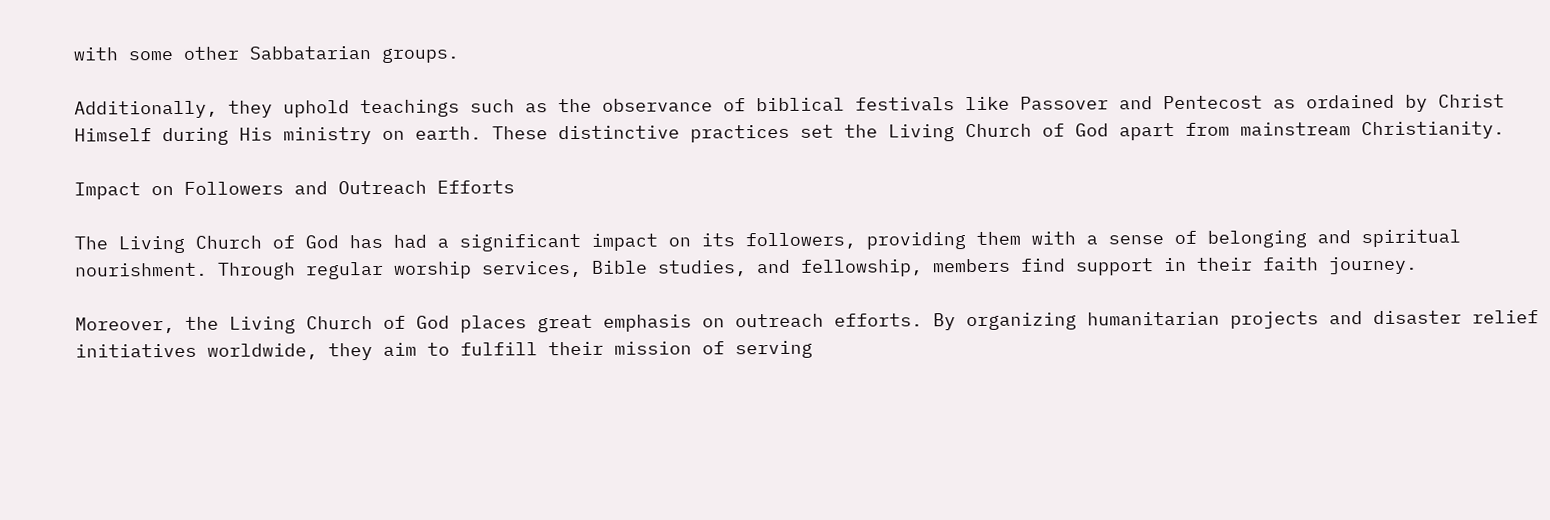with some other Sabbatarian groups.

Additionally, they uphold teachings such as the observance of biblical festivals like Passover and Pentecost as ordained by Christ Himself during His ministry on earth. These distinctive practices set the Living Church of God apart from mainstream Christianity.

Impact on Followers and Outreach Efforts

The Living Church of God has had a significant impact on its followers, providing them with a sense of belonging and spiritual nourishment. Through regular worship services, Bible studies, and fellowship, members find support in their faith journey.

Moreover, the Living Church of God places great emphasis on outreach efforts. By organizing humanitarian projects and disaster relief initiatives worldwide, they aim to fulfill their mission of serving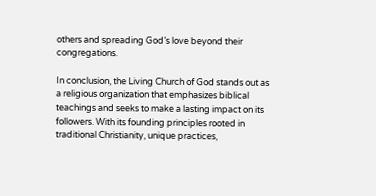others and spreading God’s love beyond their congregations.

In conclusion, the Living Church of God stands out as a religious organization that emphasizes biblical teachings and seeks to make a lasting impact on its followers. With its founding principles rooted in traditional Christianity, unique practices,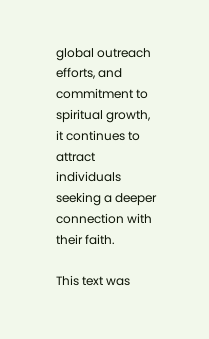global outreach efforts, and commitment to spiritual growth, it continues to attract individuals seeking a deeper connection with their faith.

This text was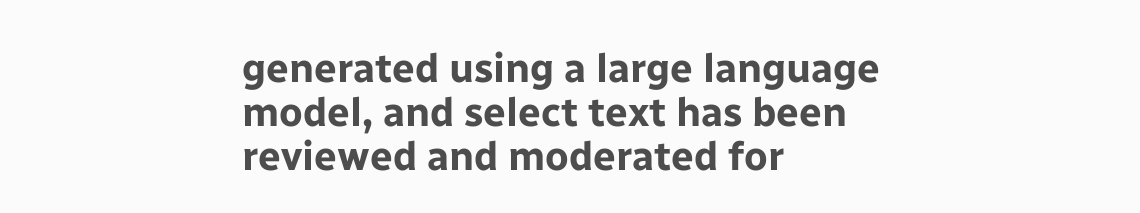generated using a large language model, and select text has been reviewed and moderated for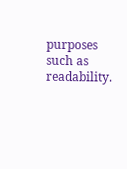purposes such as readability.